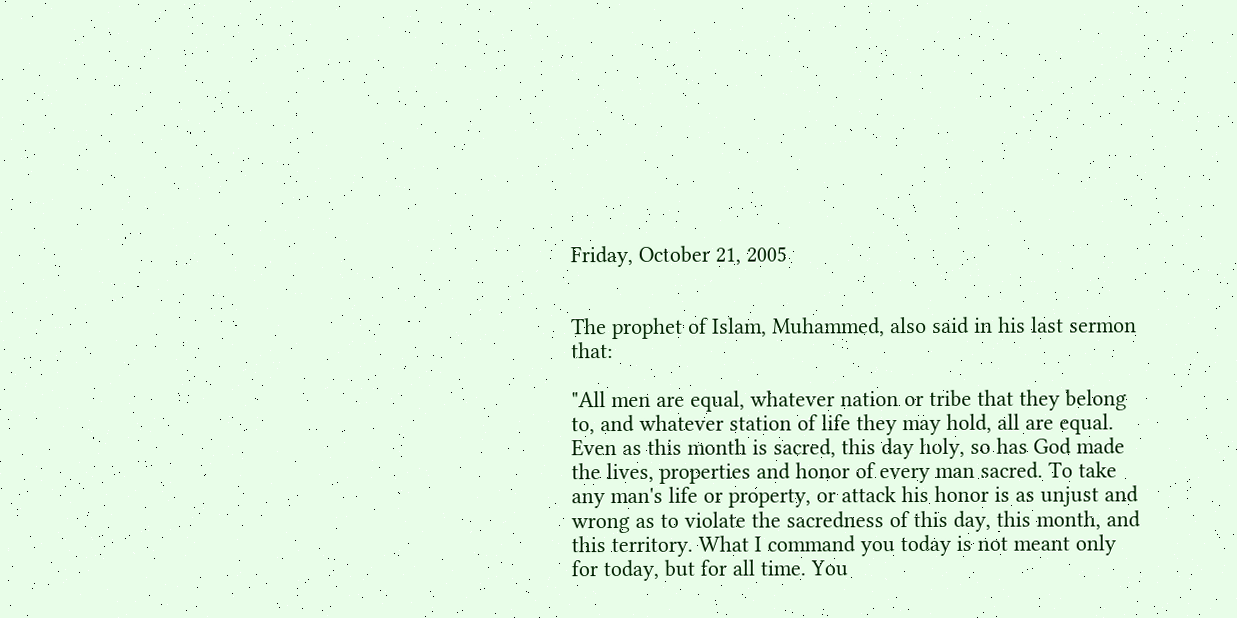Friday, October 21, 2005


The prophet of Islam, Muhammed, also said in his last sermon that:

"All men are equal, whatever nation or tribe that they belong to, and whatever station of life they may hold, all are equal. Even as this month is sacred, this day holy, so has God made the lives, properties and honor of every man sacred. To take any man's life or property, or attack his honor is as unjust and wrong as to violate the sacredness of this day, this month, and this territory. What I command you today is not meant only for today, but for all time. You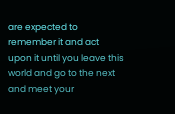are expected to remember it and act upon it until you leave this world and go to the next and meet your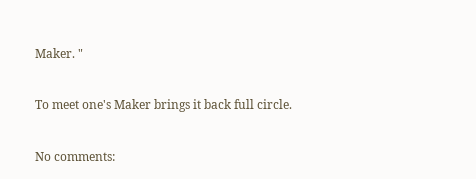Maker. "

To meet one's Maker brings it back full circle.

No comments: